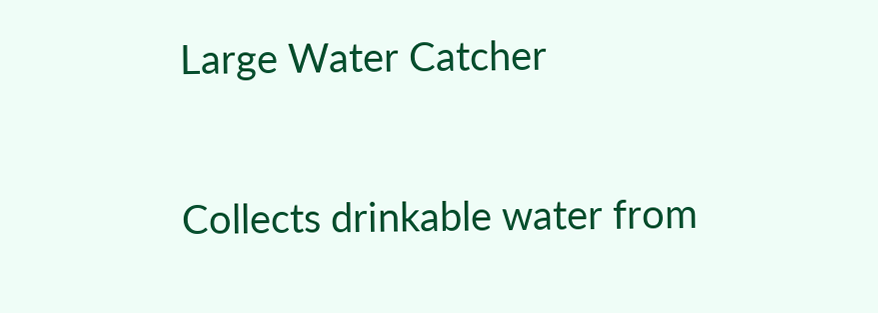Large Water Catcher

Collects drinkable water from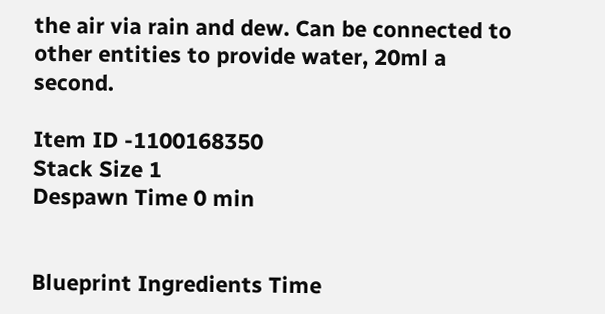the air via rain and dew. Can be connected to other entities to provide water, 20ml a second.

Item ID -1100168350
Stack Size 1
Despawn Time 0 min


Blueprint Ingredients Time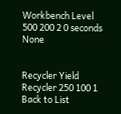Workbench Level
500 200 2 0 seconds None


Recycler Yield
Recycler 250 100 1
Back to List